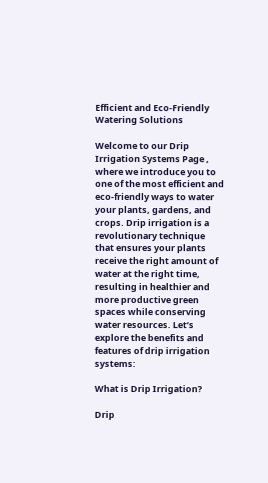Efficient and Eco-Friendly Watering Solutions

Welcome to our Drip Irrigation Systems Page , where we introduce you to one of the most efficient and eco-friendly ways to water your plants, gardens, and crops. Drip irrigation is a revolutionary technique that ensures your plants receive the right amount of water at the right time, resulting in healthier and more productive green spaces while conserving water resources. Let’s explore the benefits and features of drip irrigation systems:

What is Drip Irrigation?

Drip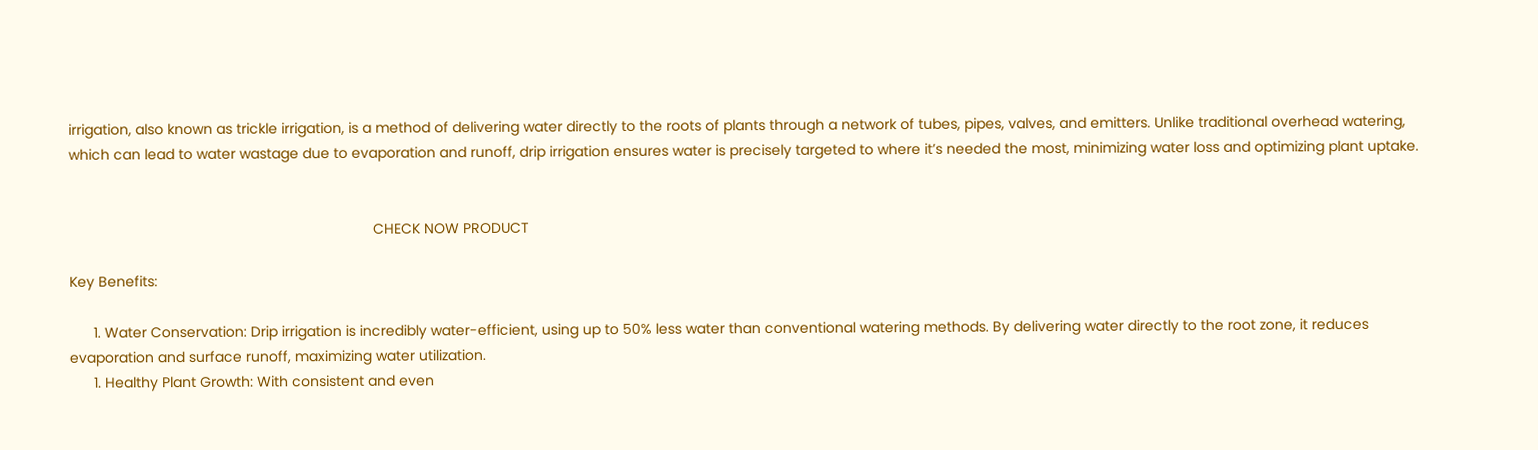irrigation, also known as trickle irrigation, is a method of delivering water directly to the roots of plants through a network of tubes, pipes, valves, and emitters. Unlike traditional overhead watering, which can lead to water wastage due to evaporation and runoff, drip irrigation ensures water is precisely targeted to where it’s needed the most, minimizing water loss and optimizing plant uptake.


                                                                            CHECK NOW PRODUCT

Key Benefits:

      1. Water Conservation: Drip irrigation is incredibly water-efficient, using up to 50% less water than conventional watering methods. By delivering water directly to the root zone, it reduces evaporation and surface runoff, maximizing water utilization.
      1. Healthy Plant Growth: With consistent and even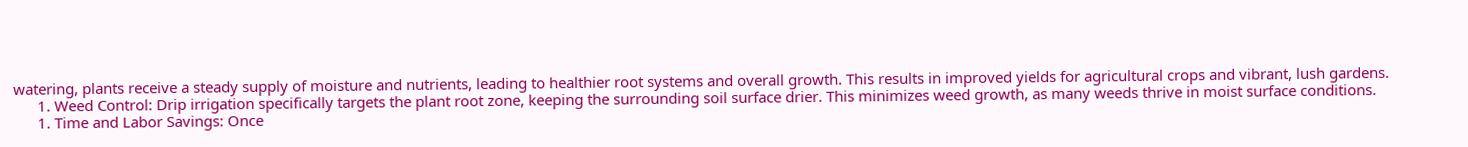watering, plants receive a steady supply of moisture and nutrients, leading to healthier root systems and overall growth. This results in improved yields for agricultural crops and vibrant, lush gardens.
      1. Weed Control: Drip irrigation specifically targets the plant root zone, keeping the surrounding soil surface drier. This minimizes weed growth, as many weeds thrive in moist surface conditions.
      1. Time and Labor Savings: Once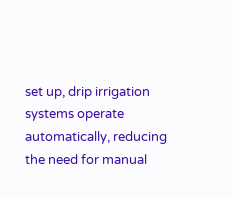set up, drip irrigation systems operate automatically, reducing the need for manual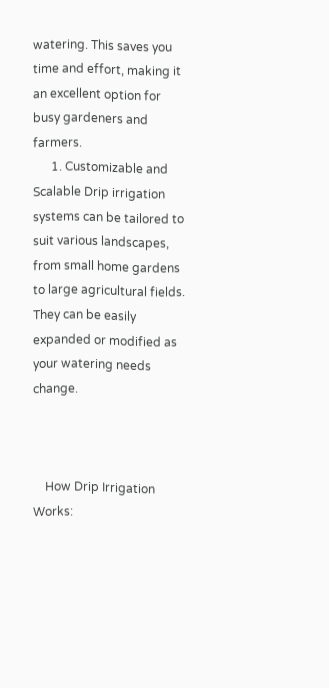watering. This saves you time and effort, making it an excellent option for busy gardeners and farmers.
      1. Customizable and Scalable Drip irrigation systems can be tailored to suit various landscapes, from small home gardens to large agricultural fields. They can be easily expanded or modified as your watering needs change.



    How Drip Irrigation Works: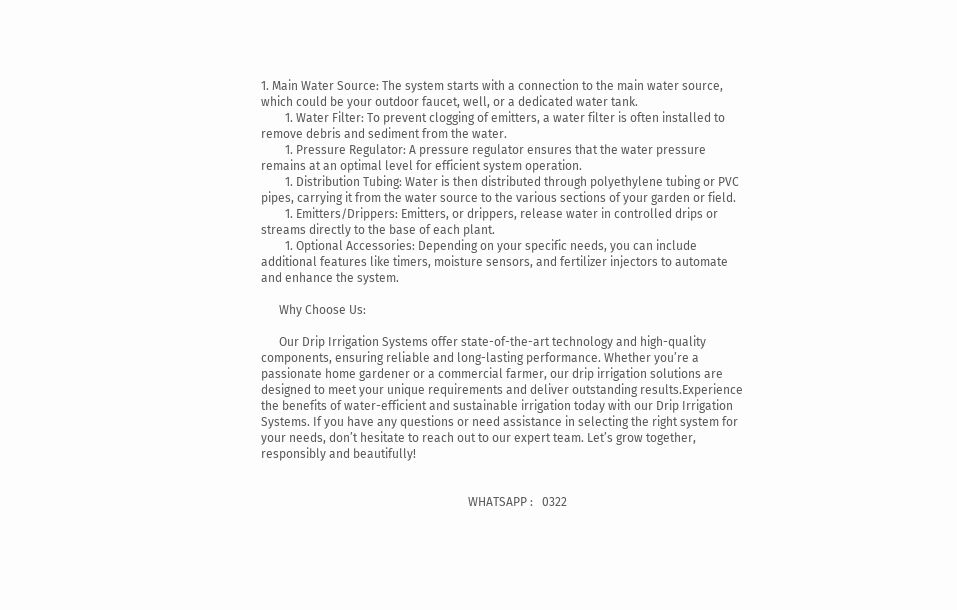1. Main Water Source: The system starts with a connection to the main water source, which could be your outdoor faucet, well, or a dedicated water tank.
        1. Water Filter: To prevent clogging of emitters, a water filter is often installed to remove debris and sediment from the water.
        1. Pressure Regulator: A pressure regulator ensures that the water pressure remains at an optimal level for efficient system operation.
        1. Distribution Tubing: Water is then distributed through polyethylene tubing or PVC pipes, carrying it from the water source to the various sections of your garden or field.
        1. Emitters/Drippers: Emitters, or drippers, release water in controlled drips or streams directly to the base of each plant.
        1. Optional Accessories: Depending on your specific needs, you can include additional features like timers, moisture sensors, and fertilizer injectors to automate and enhance the system.

      Why Choose Us:

      Our Drip Irrigation Systems offer state-of-the-art technology and high-quality components, ensuring reliable and long-lasting performance. Whether you’re a passionate home gardener or a commercial farmer, our drip irrigation solutions are designed to meet your unique requirements and deliver outstanding results.Experience the benefits of water-efficient and sustainable irrigation today with our Drip Irrigation Systems. If you have any questions or need assistance in selecting the right system for your needs, don’t hesitate to reach out to our expert team. Let’s grow together, responsibly and beautifully!


                                                                     WHATSAPP :   0322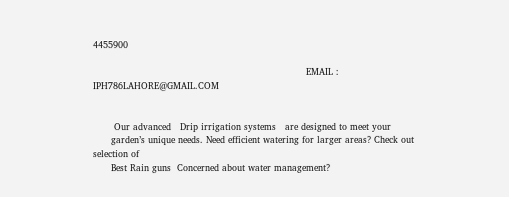4455900

                                                                       EMAIL :     IPH786LAHORE@GMAIL.COM


       Our advanced   Drip irrigation systems   are designed to meet your
      garden’s unique needs. Need efficient watering for larger areas? Check out selection of
      Best Rain guns  Concerned about water management?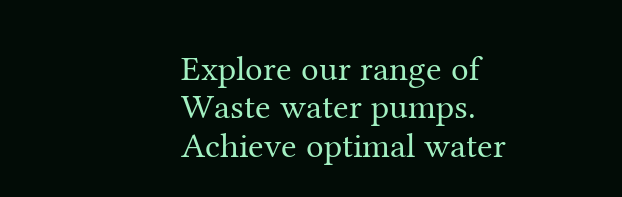Explore our range of   Waste water pumps. Achieve optimal water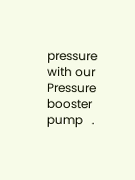pressure with our  Pressure booster pump   .